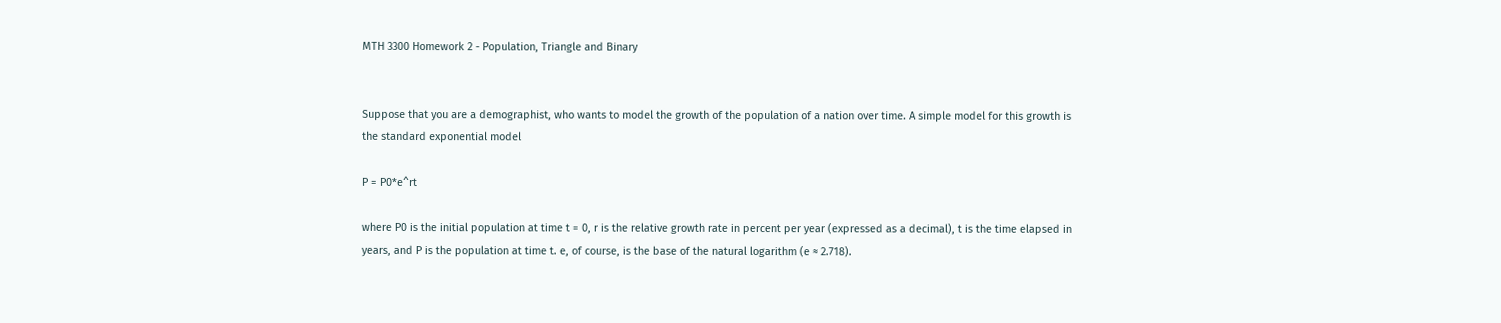MTH 3300 Homework 2 - Population, Triangle and Binary


Suppose that you are a demographist, who wants to model the growth of the population of a nation over time. A simple model for this growth is the standard exponential model

P = P0*e^rt

where P0 is the initial population at time t = 0, r is the relative growth rate in percent per year (expressed as a decimal), t is the time elapsed in years, and P is the population at time t. e, of course, is the base of the natural logarithm (e ≈ 2.718).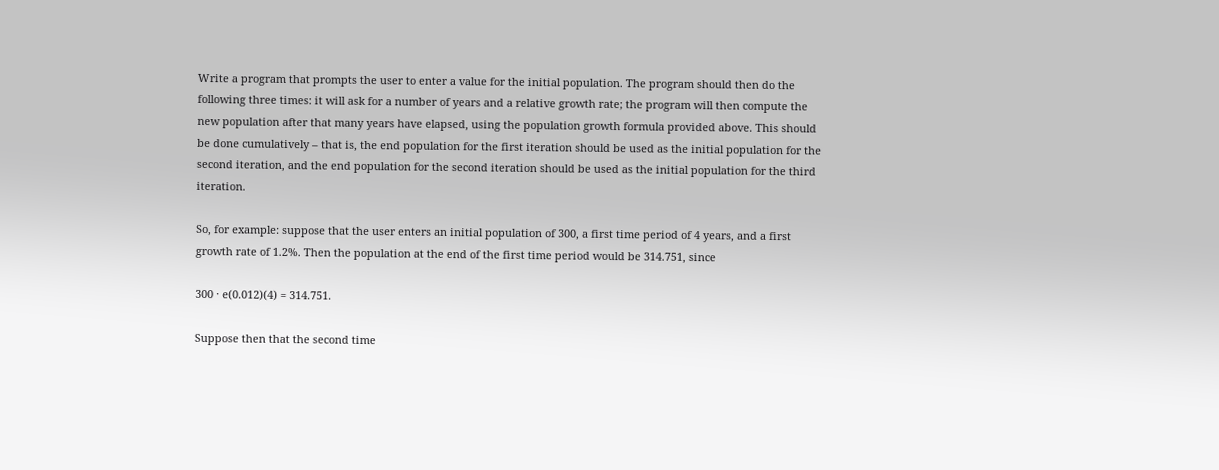Write a program that prompts the user to enter a value for the initial population. The program should then do the following three times: it will ask for a number of years and a relative growth rate; the program will then compute the new population after that many years have elapsed, using the population growth formula provided above. This should be done cumulatively – that is, the end population for the first iteration should be used as the initial population for the second iteration, and the end population for the second iteration should be used as the initial population for the third iteration.

So, for example: suppose that the user enters an initial population of 300, a first time period of 4 years, and a first growth rate of 1.2%. Then the population at the end of the first time period would be 314.751, since

300 · e(0.012)(4) = 314.751.

Suppose then that the second time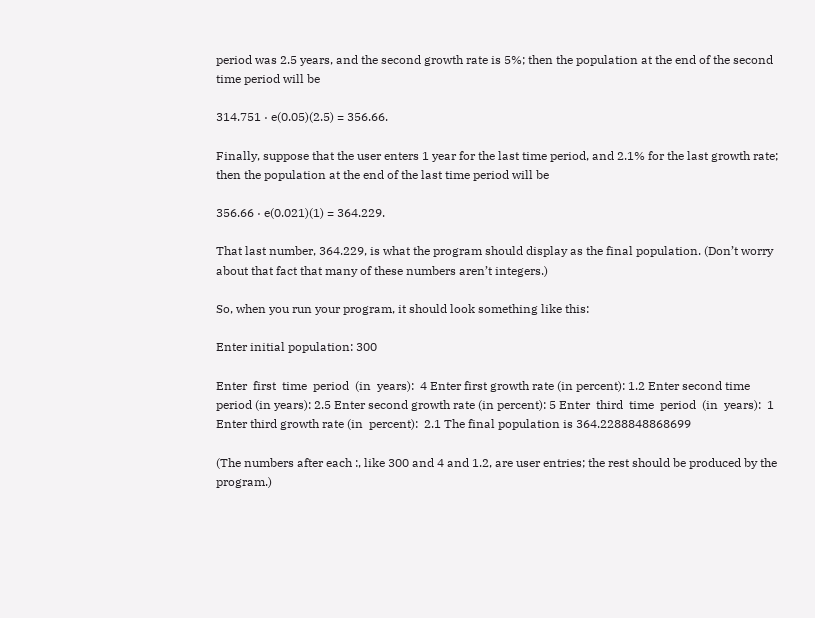period was 2.5 years, and the second growth rate is 5%; then the population at the end of the second time period will be

314.751 · e(0.05)(2.5) = 356.66.

Finally, suppose that the user enters 1 year for the last time period, and 2.1% for the last growth rate; then the population at the end of the last time period will be

356.66 · e(0.021)(1) = 364.229.

That last number, 364.229, is what the program should display as the final population. (Don’t worry about that fact that many of these numbers aren’t integers.)

So, when you run your program, it should look something like this:

Enter initial population: 300

Enter  first  time  period  (in  years):  4 Enter first growth rate (in percent): 1.2 Enter second time period (in years): 2.5 Enter second growth rate (in percent): 5 Enter  third  time  period  (in  years):  1 Enter third growth rate (in  percent):  2.1 The final population is 364.2288848868699

(The numbers after each :, like 300 and 4 and 1.2, are user entries; the rest should be produced by the program.)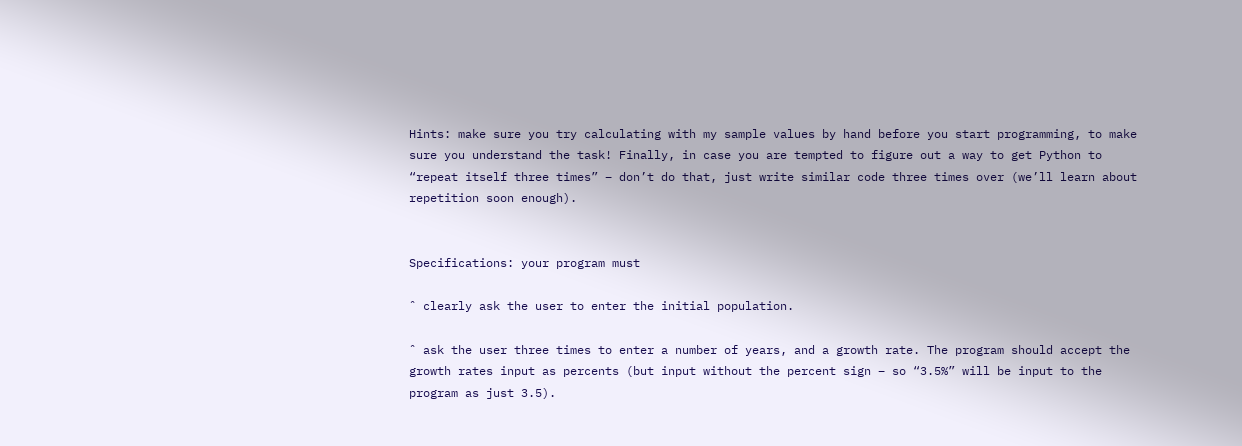Hints: make sure you try calculating with my sample values by hand before you start programming, to make sure you understand the task! Finally, in case you are tempted to figure out a way to get Python to “repeat itself three times” – don’t do that, just write similar code three times over (we’ll learn about repetition soon enough).


Specifications: your program must

ˆ clearly ask the user to enter the initial population.

ˆ ask the user three times to enter a number of years, and a growth rate. The program should accept the growth rates input as percents (but input without the percent sign – so “3.5%” will be input to the program as just 3.5).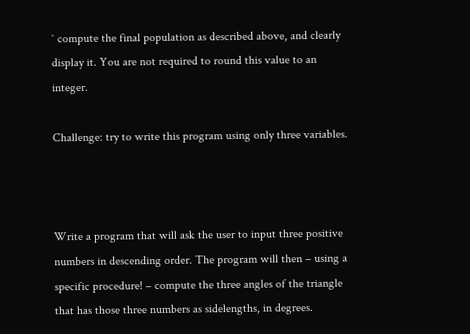ˆ compute the final population as described above, and clearly display it. You are not required to round this value to an integer.

Challenge: try to write this program using only three variables.



Write a program that will ask the user to input three positive numbers in descending order. The program will then – using a specific procedure! – compute the three angles of the triangle that has those three numbers as sidelengths, in degrees.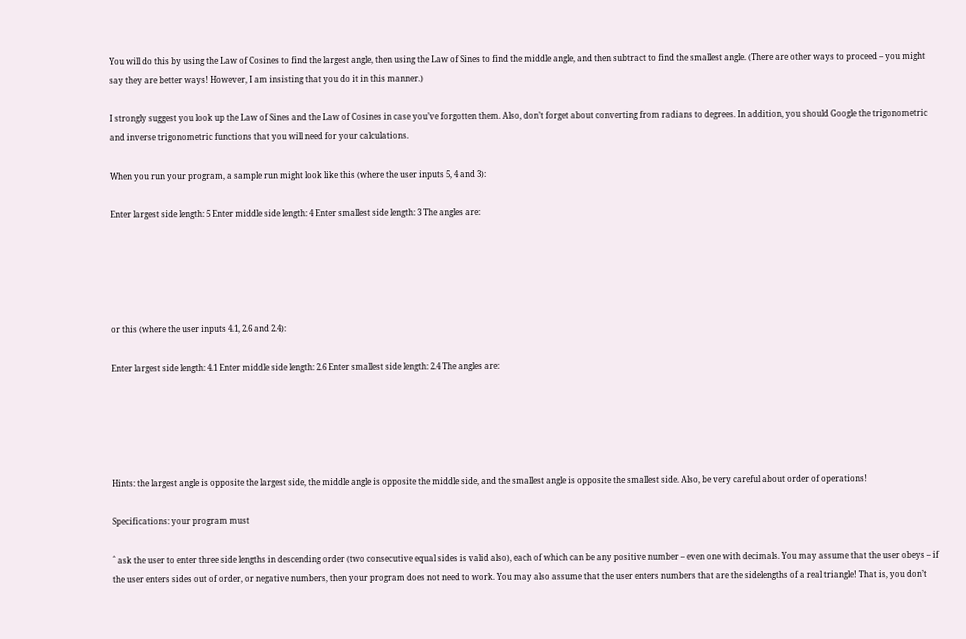You will do this by using the Law of Cosines to find the largest angle, then using the Law of Sines to find the middle angle, and then subtract to find the smallest angle. (There are other ways to proceed – you might say they are better ways! However, I am insisting that you do it in this manner.)

I strongly suggest you look up the Law of Sines and the Law of Cosines in case you’ve forgotten them. Also, don’t forget about converting from radians to degrees. In addition, you should Google the trigonometric and inverse trigonometric functions that you will need for your calculations.

When you run your program, a sample run might look like this (where the user inputs 5, 4 and 3):

Enter largest side length: 5 Enter middle side length: 4 Enter smallest side length: 3 The angles are:





or this (where the user inputs 4.1, 2.6 and 2.4):

Enter largest side length: 4.1 Enter middle side length: 2.6 Enter smallest side length: 2.4 The angles are:





Hints: the largest angle is opposite the largest side, the middle angle is opposite the middle side, and the smallest angle is opposite the smallest side. Also, be very careful about order of operations!

Specifications: your program must

ˆ ask the user to enter three side lengths in descending order (two consecutive equal sides is valid also), each of which can be any positive number – even one with decimals. You may assume that the user obeys – if the user enters sides out of order, or negative numbers, then your program does not need to work. You may also assume that the user enters numbers that are the sidelengths of a real triangle! That is, you don’t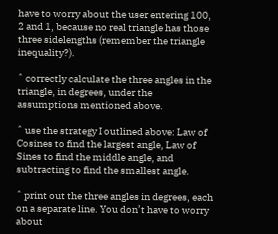have to worry about the user entering 100, 2 and 1, because no real triangle has those three sidelengths (remember the triangle inequality?).

ˆ correctly calculate the three angles in the triangle, in degrees, under the assumptions mentioned above.

ˆ use the strategy I outlined above: Law of Cosines to find the largest angle, Law of Sines to find the middle angle, and subtracting to find the smallest angle.

ˆ print out the three angles in degrees, each on a separate line. You don’t have to worry about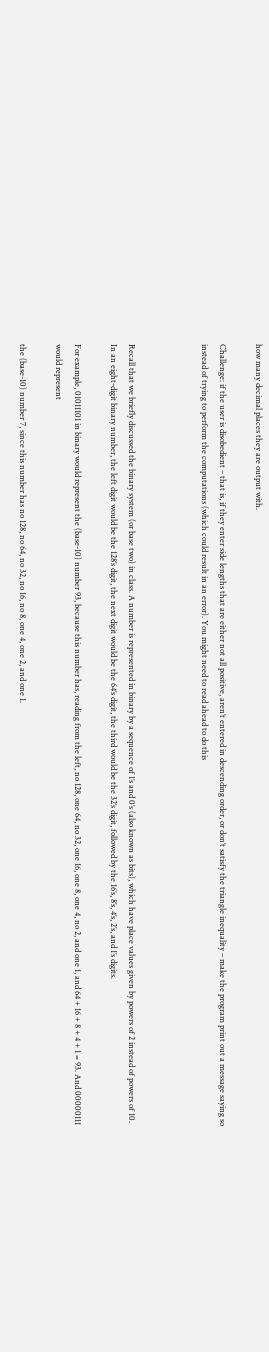how many decimal places they are output with.

Challenge: if the user is disobedient – that is, if they enter side lengths that are either not all positive, aren’t entered in descending order, or don’t satisfy the triangle inequality – make the program print out a message saying so instead of trying to perform the computations (which could result in an error). You might need to read ahead to do this



Recall that we briefly discussed the binary system (or base two) in class. A number is represented in binary by a sequence of 1’s and 0’s (also known as bits), which have place values given by powers of 2 instead of powers of 10. In an eight-digit binary number, the left digit would be the 128’s digit, the next digit would be the 64’s digit, the third would be the 32’s digit, followed by the 16’s, 8’s, 4’s, 2’s, and 1’s digits.

For example, 01011101 in binary would represent the (base-10) number 93, because this number has, reading from the left, no 128, one 64, no 32, one 16, one 8, one 4, no 2, and one 1, and 64 + 16 + 8 + 4 + 1 = 93. And 00000111 would represent

the (base-10) number 7, since this number has no 128, no 64, no 32, no 16, no 8, one 4, one 2, and one 1.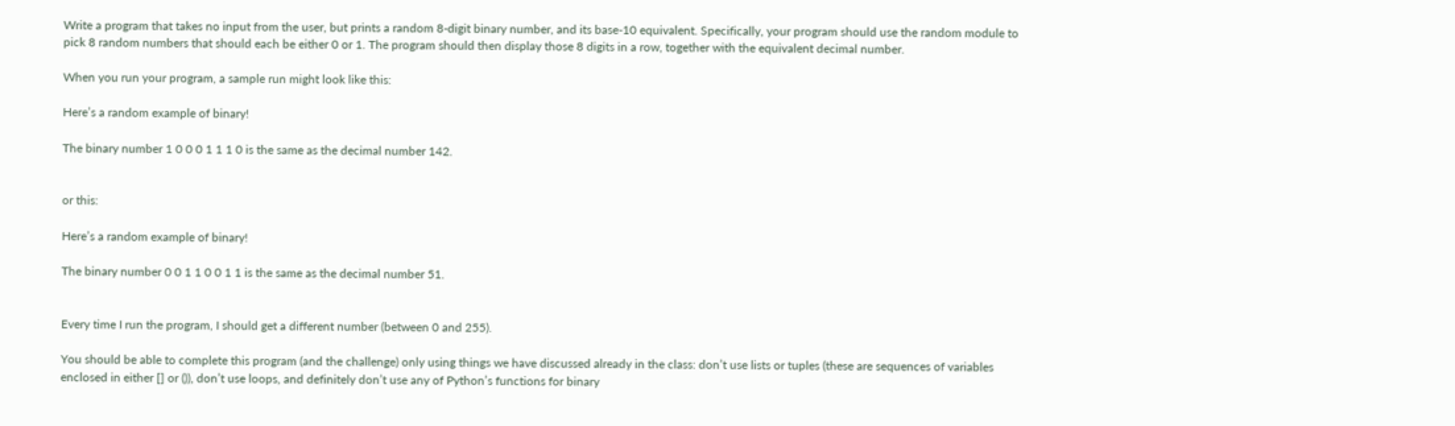Write a program that takes no input from the user, but prints a random 8-digit binary number, and its base-10 equivalent. Specifically, your program should use the random module to pick 8 random numbers that should each be either 0 or 1. The program should then display those 8 digits in a row, together with the equivalent decimal number.

When you run your program, a sample run might look like this:

Here’s a random example of binary!

The binary number 1 0 0 0 1 1 1 0 is the same as the decimal number 142.


or this:

Here’s a random example of binary!

The binary number 0 0 1 1 0 0 1 1 is the same as the decimal number 51.


Every time I run the program, I should get a different number (between 0 and 255).

You should be able to complete this program (and the challenge) only using things we have discussed already in the class: don’t use lists or tuples (these are sequences of variables enclosed in either [] or ()), don’t use loops, and definitely don’t use any of Python’s functions for binary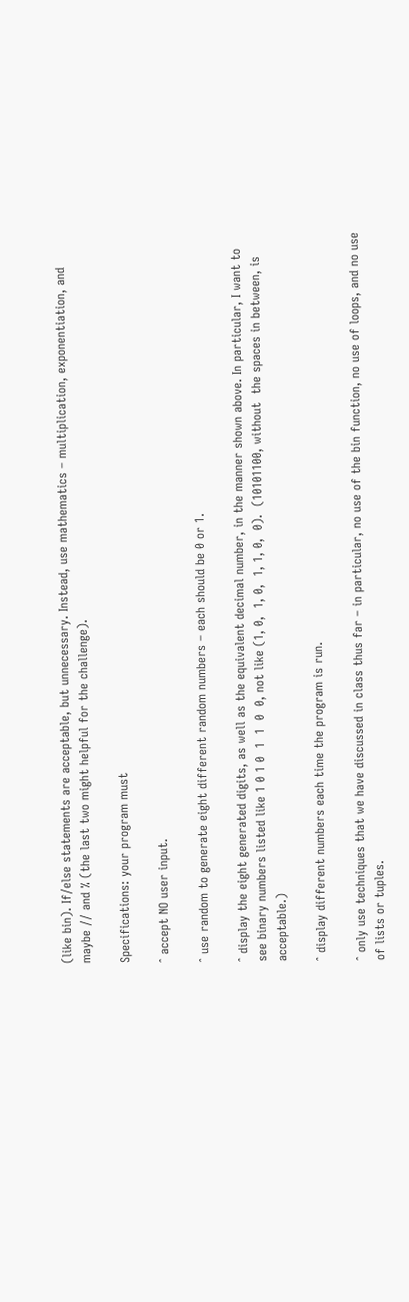(like bin). If/else statements are acceptable, but unnecessary. Instead, use mathematics – multiplication, exponentiation, and maybe // and % (the last two might helpful for the challenge).

Specifications: your program must

ˆ accept NO user input.

ˆ use random to generate eight different random numbers – each should be 0 or 1.

ˆ display the eight generated digits, as well as the equivalent decimal number, in the manner shown above. In particular, I want to see binary numbers listed like 1 0 1 0  1  1  0  0, not like (1, 0,  1, 0,  1, 1, 0,  0).  (10101100, without  the spaces in between, is acceptable.)

ˆ display different numbers each time the program is run.

ˆ only use techniques that we have discussed in class thus far – in particular, no use of the bin function, no use of loops, and no use of lists or tuples.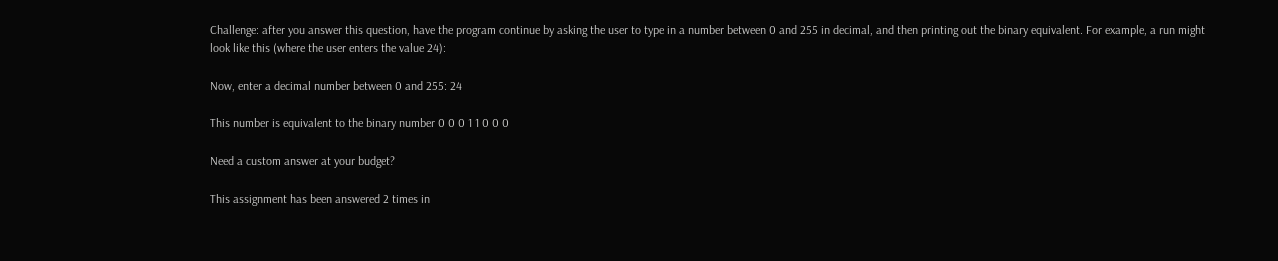Challenge: after you answer this question, have the program continue by asking the user to type in a number between 0 and 255 in decimal, and then printing out the binary equivalent. For example, a run might look like this (where the user enters the value 24):

Now, enter a decimal number between 0 and 255: 24

This number is equivalent to the binary number 0 0 0 1 1 0 0 0

Need a custom answer at your budget?

This assignment has been answered 2 times in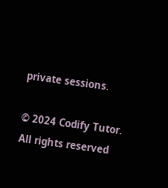private sessions.

© 2024 Codify Tutor. All rights reserved